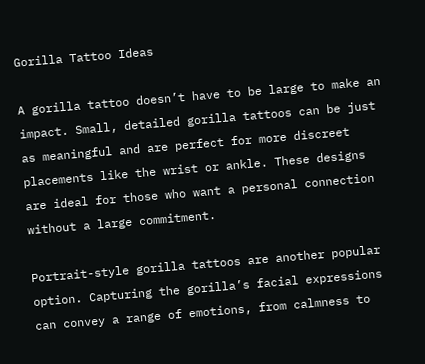Gorilla Tattoo Ideas

A gorilla tattoo doesn’t have to be large to make an impact. Small, detailed gorilla tattoos can be just as meaningful and are perfect for more discreet placements like the wrist or ankle. These designs are ideal for those who want a personal connection without a large commitment.

Portrait-style gorilla tattoos are another popular option. Capturing the gorilla’s facial expressions can convey a range of emotions, from calmness to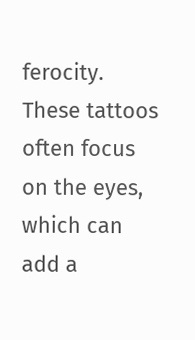ferocity. These tattoos often focus on the eyes, which can add a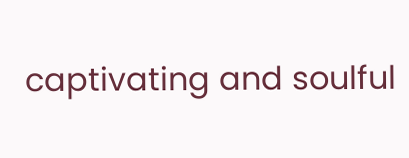captivating and soulful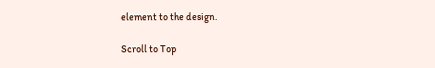element to the design.

Scroll to Top